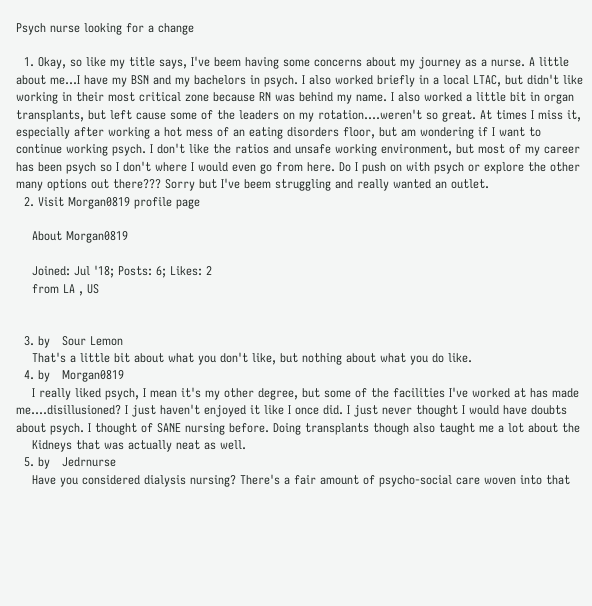Psych nurse looking for a change

  1. Okay, so like my title says, I've beem having some concerns about my journey as a nurse. A little about me...I have my BSN and my bachelors in psych. I also worked briefly in a local LTAC, but didn't like working in their most critical zone because RN was behind my name. I also worked a little bit in organ transplants, but left cause some of the leaders on my rotation....weren't so great. At times I miss it, especially after working a hot mess of an eating disorders floor, but am wondering if I want to continue working psych. I don't like the ratios and unsafe working environment, but most of my career has been psych so I don't where I would even go from here. Do I push on with psych or explore the other many options out there??? Sorry but I've beem struggling and really wanted an outlet.
  2. Visit Morgan0819 profile page

    About Morgan0819

    Joined: Jul '18; Posts: 6; Likes: 2
    from LA , US


  3. by   Sour Lemon
    That's a little bit about what you don't like, but nothing about what you do like.
  4. by   Morgan0819
    I really liked psych, I mean it's my other degree, but some of the facilities I've worked at has made me....disillusioned? I just haven't enjoyed it like I once did. I just never thought I would have doubts about psych. I thought of SANE nursing before. Doing transplants though also taught me a lot about the
    Kidneys that was actually neat as well.
  5. by   Jedrnurse
    Have you considered dialysis nursing? There's a fair amount of psycho-social care woven into that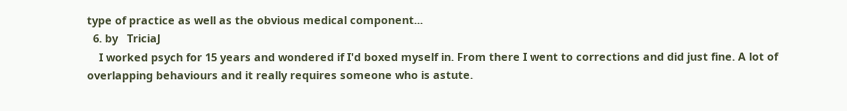type of practice as well as the obvious medical component...
  6. by   TriciaJ
    I worked psych for 15 years and wondered if I'd boxed myself in. From there I went to corrections and did just fine. A lot of overlapping behaviours and it really requires someone who is astute.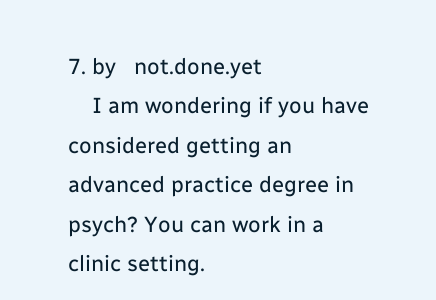7. by   not.done.yet
    I am wondering if you have considered getting an advanced practice degree in psych? You can work in a clinic setting.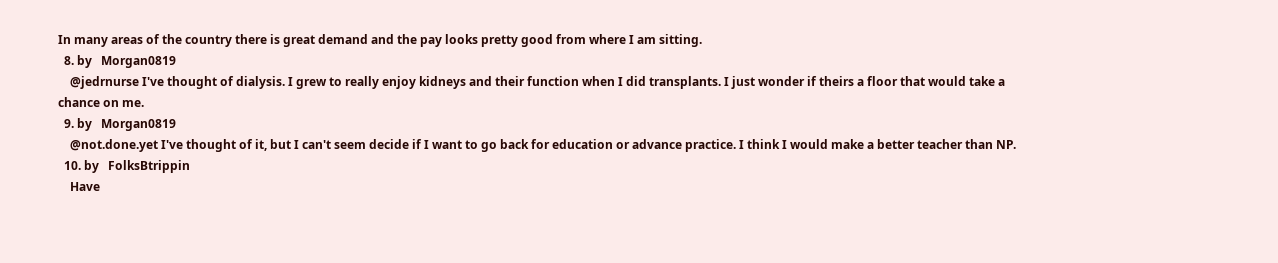In many areas of the country there is great demand and the pay looks pretty good from where I am sitting.
  8. by   Morgan0819
    @jedrnurse I've thought of dialysis. I grew to really enjoy kidneys and their function when I did transplants. I just wonder if theirs a floor that would take a chance on me.
  9. by   Morgan0819
    @not.done.yet I've thought of it, but I can't seem decide if I want to go back for education or advance practice. I think I would make a better teacher than NP.
  10. by   FolksBtrippin
    Have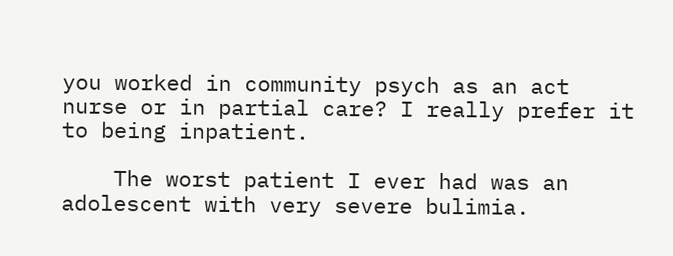you worked in community psych as an act nurse or in partial care? I really prefer it to being inpatient.

    The worst patient I ever had was an adolescent with very severe bulimia.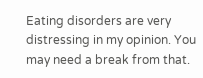Eating disorders are very distressing in my opinion. You may need a break from that.